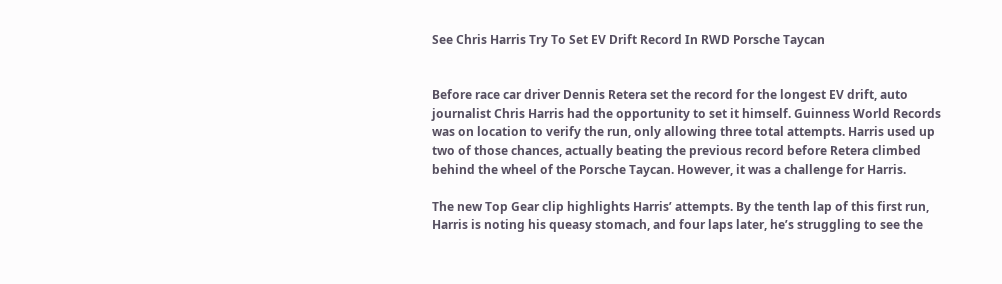See Chris Harris Try To Set EV Drift Record In RWD Porsche Taycan


Before race car driver Dennis Retera set the record for the longest EV drift, auto journalist Chris Harris had the opportunity to set it himself. Guinness World Records was on location to verify the run, only allowing three total attempts. Harris used up two of those chances, actually beating the previous record before Retera climbed behind the wheel of the Porsche Taycan. However, it was a challenge for Harris.

The new Top Gear clip highlights Harris’ attempts. By the tenth lap of this first run, Harris is noting his queasy stomach, and four laps later, he’s struggling to see the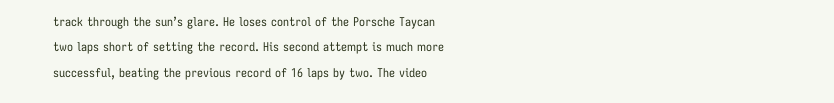track through the sun’s glare. He loses control of the Porsche Taycan two laps short of setting the record. His second attempt is much more successful, beating the previous record of 16 laps by two. The video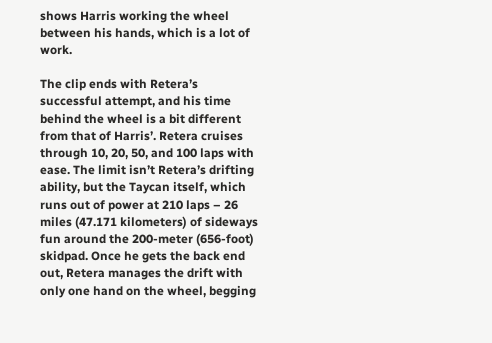shows Harris working the wheel between his hands, which is a lot of work.

The clip ends with Retera’s successful attempt, and his time behind the wheel is a bit different from that of Harris’. Retera cruises through 10, 20, 50, and 100 laps with ease. The limit isn’t Retera’s drifting ability, but the Taycan itself, which runs out of power at 210 laps – 26 miles (47.171 kilometers) of sideways fun around the 200-meter (656-foot) skidpad. Once he gets the back end out, Retera manages the drift with only one hand on the wheel, begging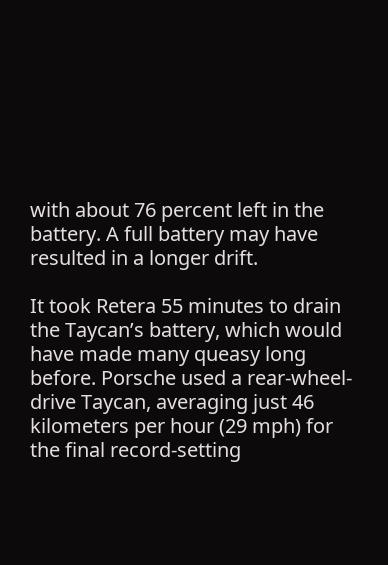with about 76 percent left in the battery. A full battery may have resulted in a longer drift.

It took Retera 55 minutes to drain the Taycan’s battery, which would have made many queasy long before. Porsche used a rear-wheel-drive Taycan, averaging just 46 kilometers per hour (29 mph) for the final record-setting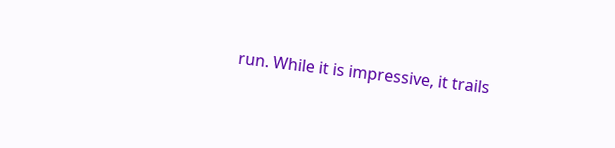run. While it is impressive, it trails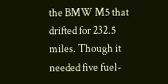the BMW M5 that drifted for 232.5 miles. Though it needed five fuel-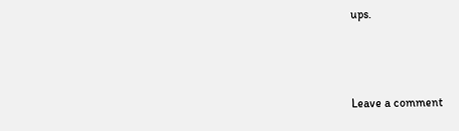ups.



Leave a comment